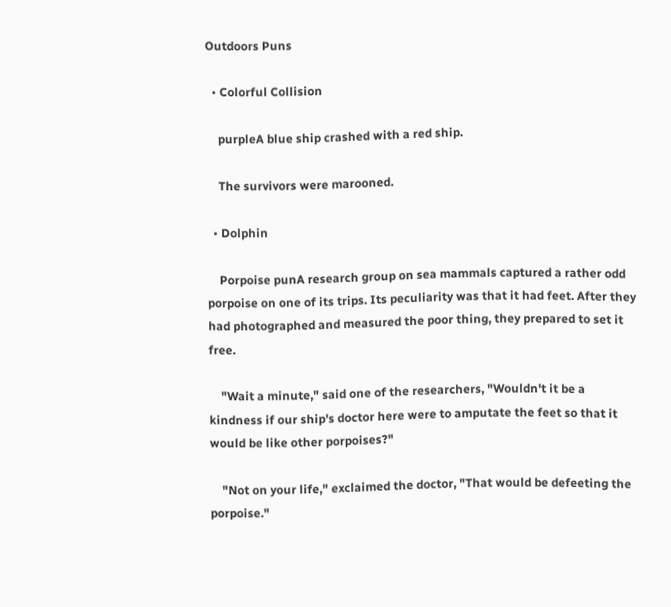Outdoors Puns

  • Colorful Collision

    purpleA blue ship crashed with a red ship.

    The survivors were marooned.

  • Dolphin

    Porpoise punA research group on sea mammals captured a rather odd porpoise on one of its trips. Its peculiarity was that it had feet. After they had photographed and measured the poor thing, they prepared to set it free.

    "Wait a minute," said one of the researchers, "Wouldn't it be a kindness if our ship's doctor here were to amputate the feet so that it would be like other porpoises?"

    "Not on your life," exclaimed the doctor, "That would be defeeting the porpoise."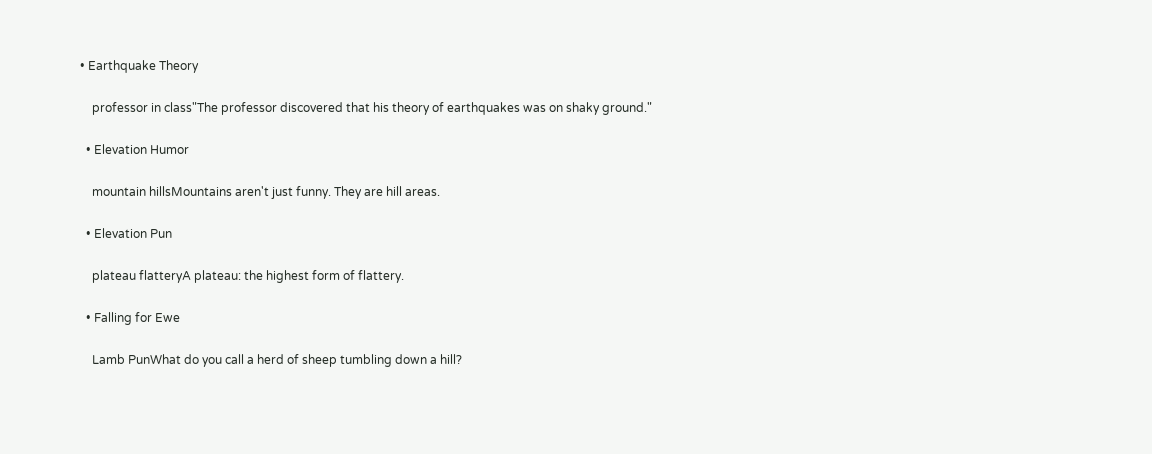• Earthquake Theory

    professor in class"The professor discovered that his theory of earthquakes was on shaky ground."

  • Elevation Humor

    mountain hillsMountains aren't just funny. They are hill areas.

  • Elevation Pun

    plateau flatteryA plateau: the highest form of flattery.

  • Falling for Ewe

    Lamb PunWhat do you call a herd of sheep tumbling down a hill?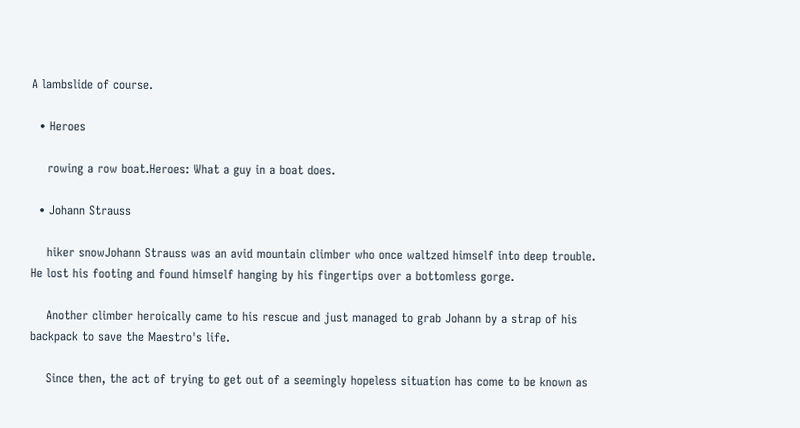A lambslide of course.

  • Heroes

    rowing a row boat.Heroes: What a guy in a boat does.

  • Johann Strauss

    hiker snowJohann Strauss was an avid mountain climber who once waltzed himself into deep trouble. He lost his footing and found himself hanging by his fingertips over a bottomless gorge.

    Another climber heroically came to his rescue and just managed to grab Johann by a strap of his backpack to save the Maestro's life.

    Since then, the act of trying to get out of a seemingly hopeless situation has come to be known as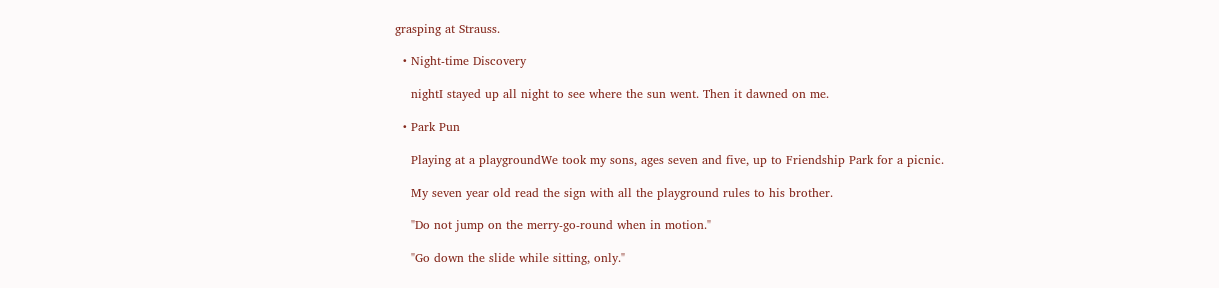grasping at Strauss.

  • Night-time Discovery

    nightI stayed up all night to see where the sun went. Then it dawned on me.

  • Park Pun

    Playing at a playgroundWe took my sons, ages seven and five, up to Friendship Park for a picnic.

    My seven year old read the sign with all the playground rules to his brother.

    "Do not jump on the merry-go-round when in motion."

    "Go down the slide while sitting, only."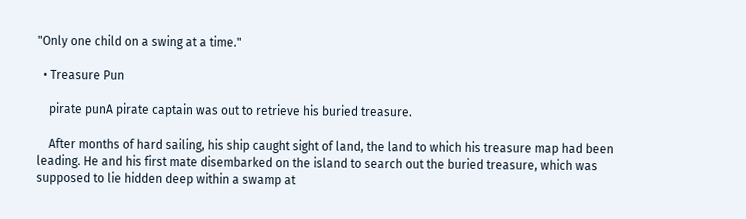"Only one child on a swing at a time."

  • Treasure Pun

    pirate punA pirate captain was out to retrieve his buried treasure.

    After months of hard sailing, his ship caught sight of land, the land to which his treasure map had been leading. He and his first mate disembarked on the island to search out the buried treasure, which was supposed to lie hidden deep within a swamp at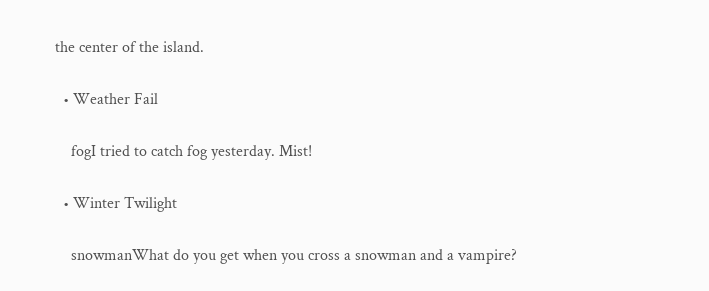the center of the island.

  • Weather Fail

    fogI tried to catch fog yesterday. Mist!

  • Winter Twilight

    snowmanWhat do you get when you cross a snowman and a vampire?